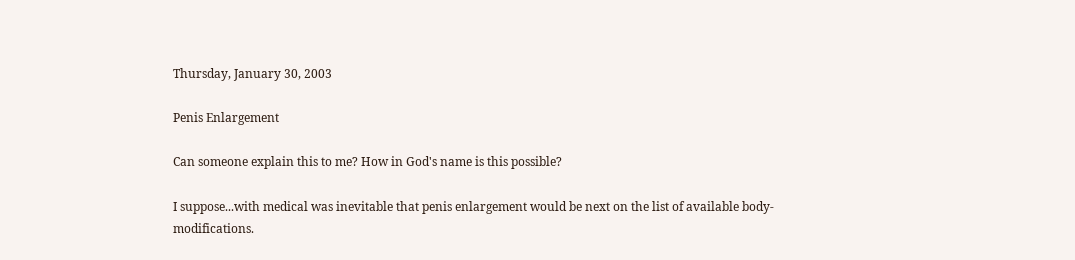Thursday, January 30, 2003

Penis Enlargement

Can someone explain this to me? How in God's name is this possible?

I suppose...with medical was inevitable that penis enlargement would be next on the list of available body-modifications.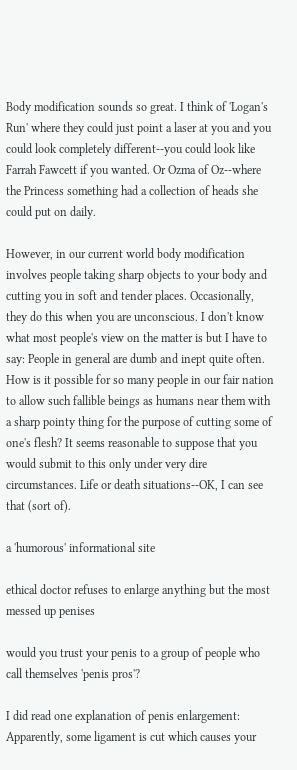Body modification sounds so great. I think of 'Logan's Run' where they could just point a laser at you and you could look completely different--you could look like Farrah Fawcett if you wanted. Or Ozma of Oz--where the Princess something had a collection of heads she could put on daily.

However, in our current world body modification involves people taking sharp objects to your body and cutting you in soft and tender places. Occasionally, they do this when you are unconscious. I don't know what most people's view on the matter is but I have to say: People in general are dumb and inept quite often. How is it possible for so many people in our fair nation to allow such fallible beings as humans near them with a sharp pointy thing for the purpose of cutting some of one's flesh? It seems reasonable to suppose that you would submit to this only under very dire circumstances. Life or death situations--OK, I can see that (sort of).

a 'humorous' informational site

ethical doctor refuses to enlarge anything but the most messed up penises

would you trust your penis to a group of people who call themselves 'penis pros'?

I did read one explanation of penis enlargement: Apparently, some ligament is cut which causes your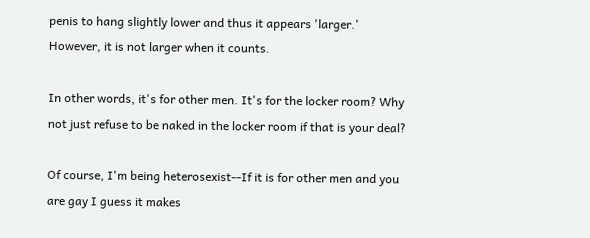penis to hang slightly lower and thus it appears 'larger.' However, it is not larger when it counts.

In other words, it's for other men. It's for the locker room? Why not just refuse to be naked in the locker room if that is your deal?

Of course, I'm being heterosexist--If it is for other men and you are gay I guess it makes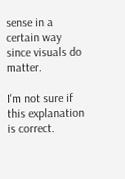sense in a certain way since visuals do matter.

I'm not sure if this explanation is correct.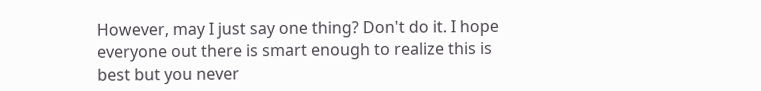However, may I just say one thing? Don't do it. I hope everyone out there is smart enough to realize this is best but you never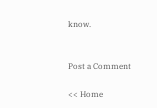know.


Post a Comment

<< Home